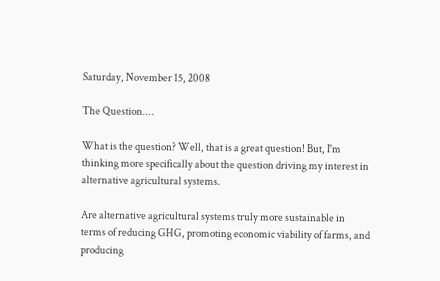Saturday, November 15, 2008

The Question....

What is the question? Well, that is a great question! But, I'm thinking more specifically about the question driving my interest in alternative agricultural systems.

Are alternative agricultural systems truly more sustainable in terms of reducing GHG, promoting economic viability of farms, and producing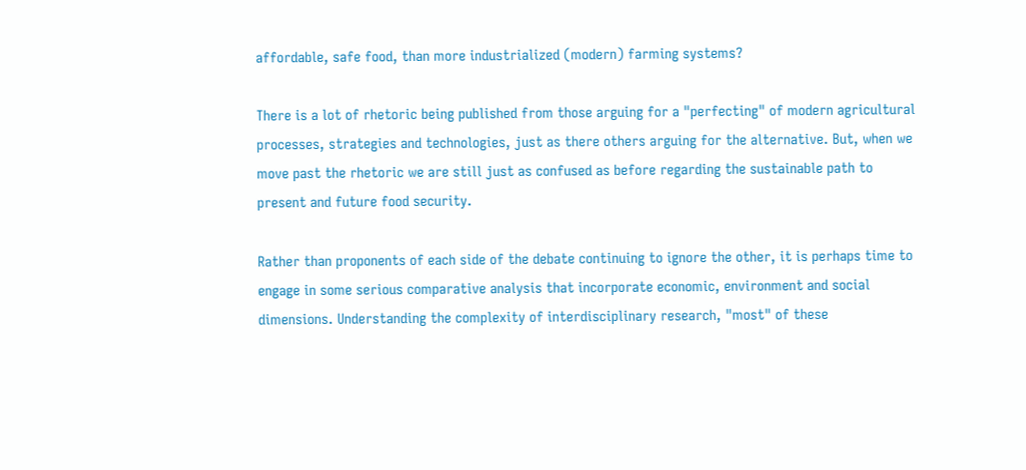affordable, safe food, than more industrialized (modern) farming systems?

There is a lot of rhetoric being published from those arguing for a "perfecting" of modern agricultural processes, strategies and technologies, just as there others arguing for the alternative. But, when we move past the rhetoric we are still just as confused as before regarding the sustainable path to present and future food security.

Rather than proponents of each side of the debate continuing to ignore the other, it is perhaps time to engage in some serious comparative analysis that incorporate economic, environment and social dimensions. Understanding the complexity of interdisciplinary research, "most" of these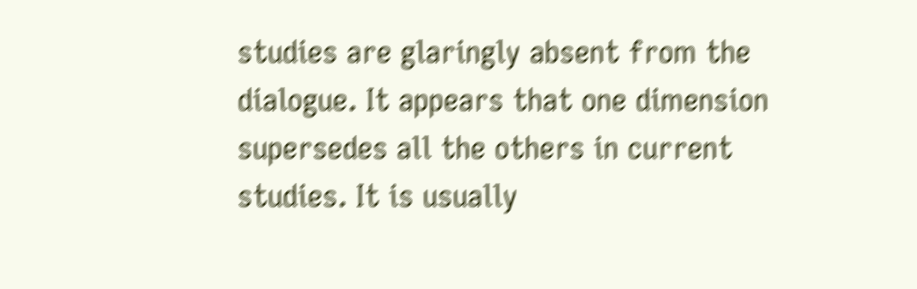studies are glaringly absent from the dialogue. It appears that one dimension supersedes all the others in current studies. It is usually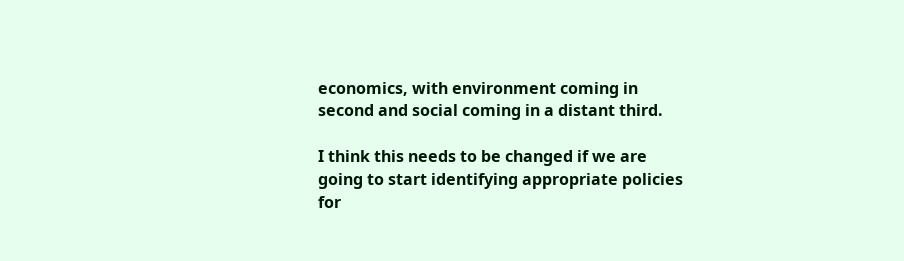economics, with environment coming in second and social coming in a distant third.

I think this needs to be changed if we are going to start identifying appropriate policies for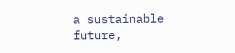a sustainable future,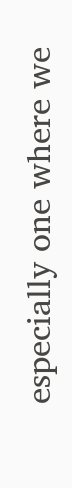especially one where we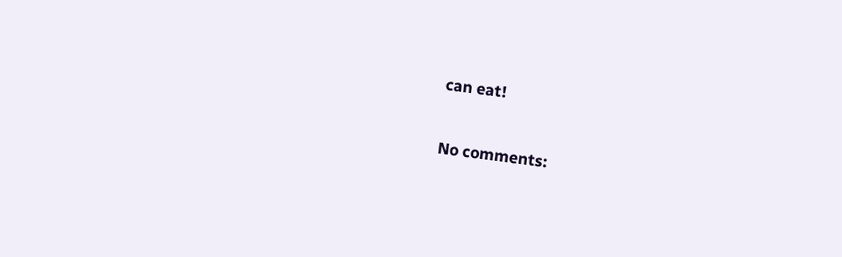can eat!

No comments: